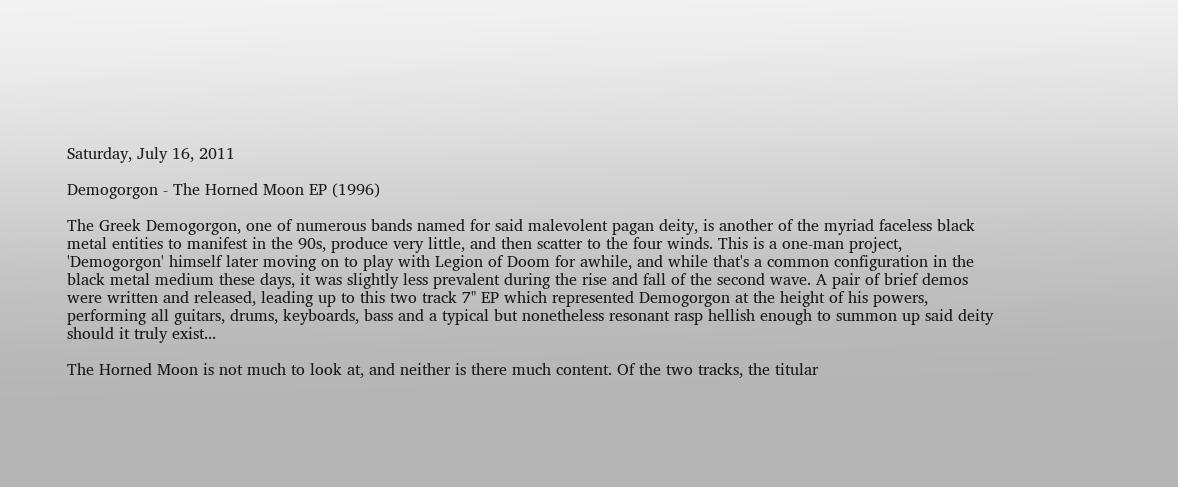Saturday, July 16, 2011

Demogorgon - The Horned Moon EP (1996)

The Greek Demogorgon, one of numerous bands named for said malevolent pagan deity, is another of the myriad faceless black metal entities to manifest in the 90s, produce very little, and then scatter to the four winds. This is a one-man project, 'Demogorgon' himself later moving on to play with Legion of Doom for awhile, and while that's a common configuration in the black metal medium these days, it was slightly less prevalent during the rise and fall of the second wave. A pair of brief demos were written and released, leading up to this two track 7" EP which represented Demogorgon at the height of his powers, performing all guitars, drums, keyboards, bass and a typical but nonetheless resonant rasp hellish enough to summon up said deity should it truly exist...

The Horned Moon is not much to look at, and neither is there much content. Of the two tracks, the titular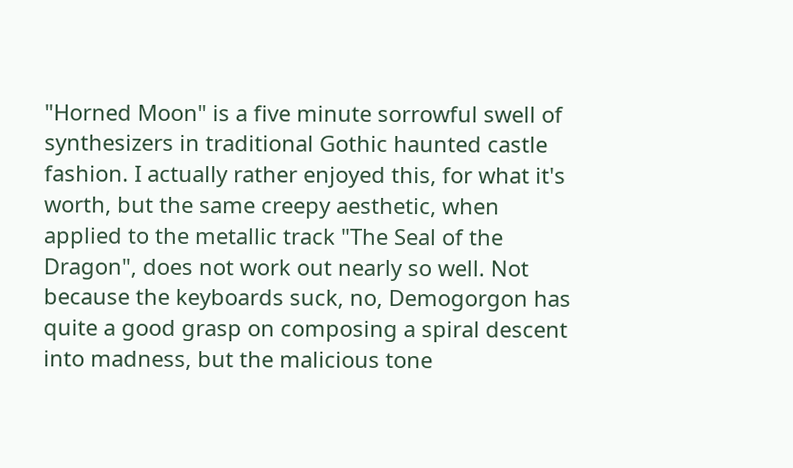"Horned Moon" is a five minute sorrowful swell of synthesizers in traditional Gothic haunted castle fashion. I actually rather enjoyed this, for what it's worth, but the same creepy aesthetic, when applied to the metallic track "The Seal of the Dragon", does not work out nearly so well. Not because the keyboards suck, no, Demogorgon has quite a good grasp on composing a spiral descent into madness, but the malicious tone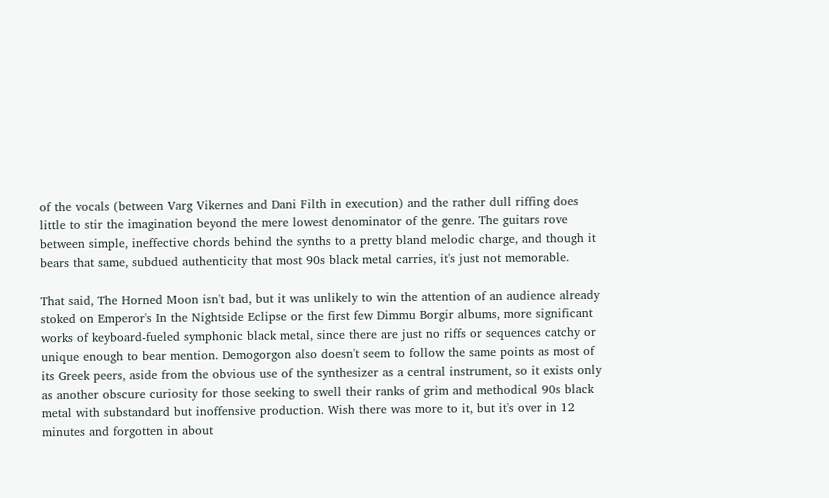of the vocals (between Varg Vikernes and Dani Filth in execution) and the rather dull riffing does little to stir the imagination beyond the mere lowest denominator of the genre. The guitars rove between simple, ineffective chords behind the synths to a pretty bland melodic charge, and though it bears that same, subdued authenticity that most 90s black metal carries, it's just not memorable.

That said, The Horned Moon isn't bad, but it was unlikely to win the attention of an audience already stoked on Emperor's In the Nightside Eclipse or the first few Dimmu Borgir albums, more significant works of keyboard-fueled symphonic black metal, since there are just no riffs or sequences catchy or unique enough to bear mention. Demogorgon also doesn't seem to follow the same points as most of its Greek peers, aside from the obvious use of the synthesizer as a central instrument, so it exists only as another obscure curiosity for those seeking to swell their ranks of grim and methodical 90s black metal with substandard but inoffensive production. Wish there was more to it, but it's over in 12 minutes and forgotten in about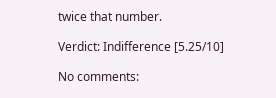twice that number.

Verdict: Indifference [5.25/10]

No comments: